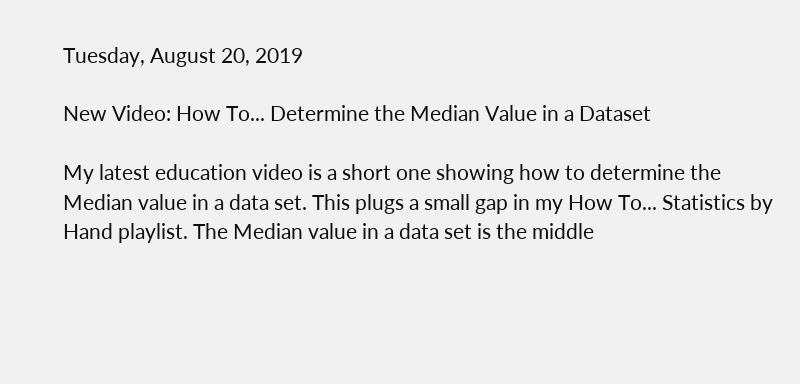Tuesday, August 20, 2019

New Video: How To... Determine the Median Value in a Dataset

My latest education video is a short one showing how to determine the Median value in a data set. This plugs a small gap in my How To... Statistics by Hand playlist. The Median value in a data set is the middle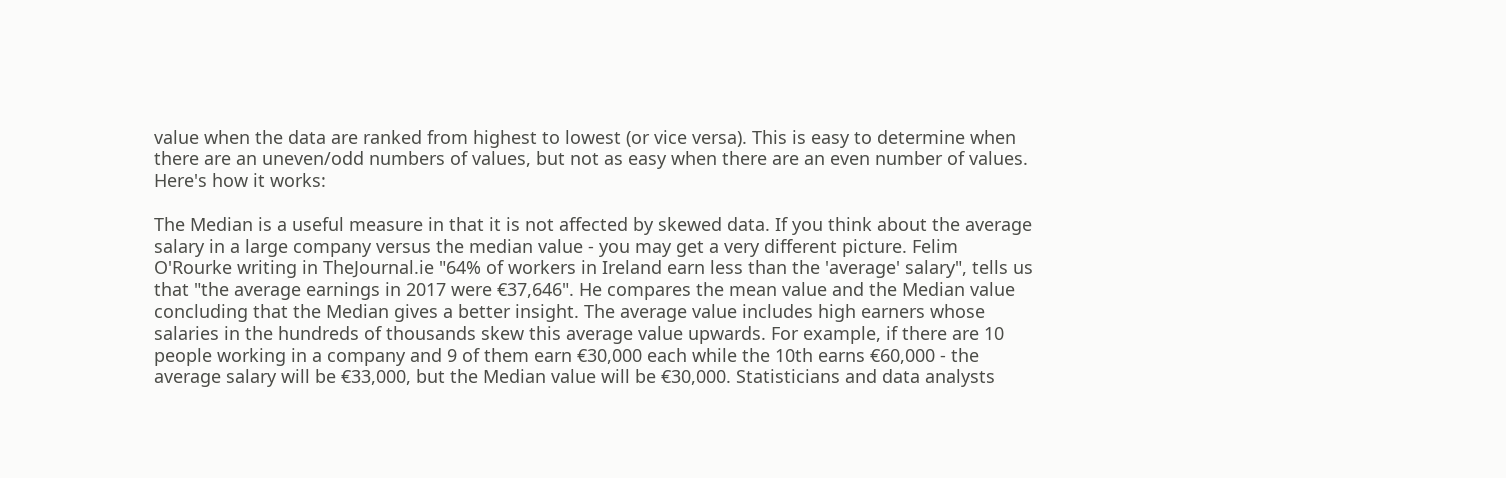value when the data are ranked from highest to lowest (or vice versa). This is easy to determine when there are an uneven/odd numbers of values, but not as easy when there are an even number of values. Here's how it works:

The Median is a useful measure in that it is not affected by skewed data. If you think about the average salary in a large company versus the median value - you may get a very different picture. Felim O'Rourke writing in TheJournal.ie "64% of workers in Ireland earn less than the 'average' salary", tells us that "the average earnings in 2017 were €37,646". He compares the mean value and the Median value concluding that the Median gives a better insight. The average value includes high earners whose salaries in the hundreds of thousands skew this average value upwards. For example, if there are 10 people working in a company and 9 of them earn €30,000 each while the 10th earns €60,000 - the average salary will be €33,000, but the Median value will be €30,000. Statisticians and data analysts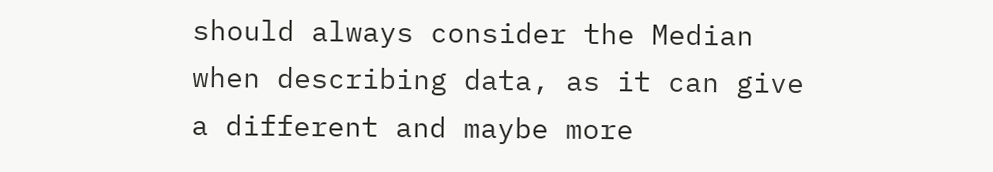should always consider the Median when describing data, as it can give a different and maybe more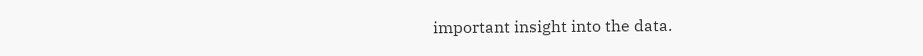important insight into the data.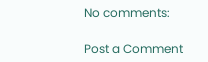No comments:

Post a Comment